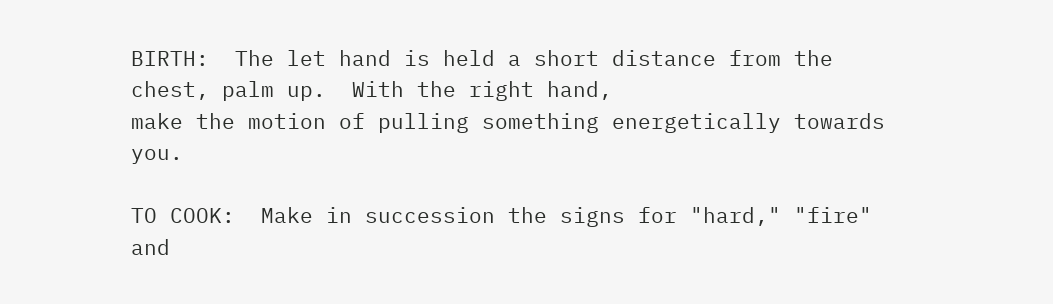BIRTH:  The let hand is held a short distance from the chest, palm up.  With the right hand,
make the motion of pulling something energetically towards you.

TO COOK:  Make in succession the signs for "hard," "fire" and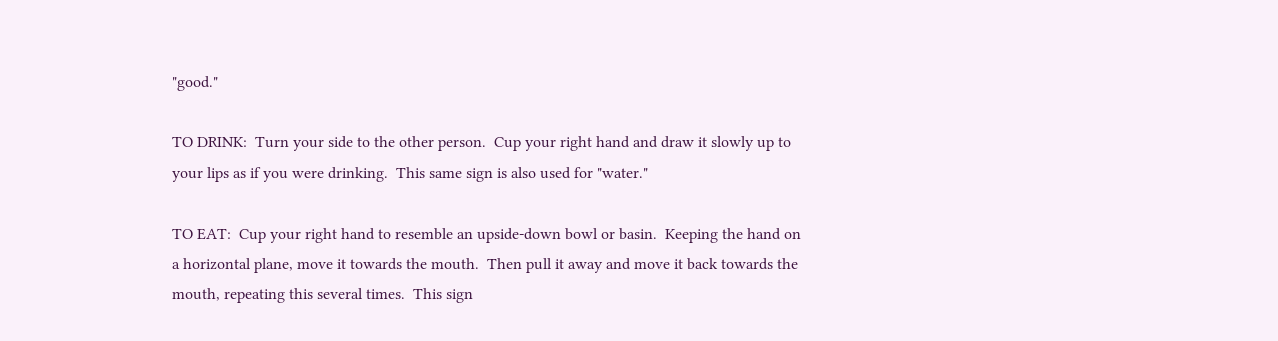"good."

TO DRINK:  Turn your side to the other person.  Cup your right hand and draw it slowly up to
your lips as if you were drinking.  This same sign is also used for "water."

TO EAT:  Cup your right hand to resemble an upside-down bowl or basin.  Keeping the hand on
a horizontal plane, move it towards the mouth.  Then pull it away and move it back towards the
mouth, repeating this several times.  This sign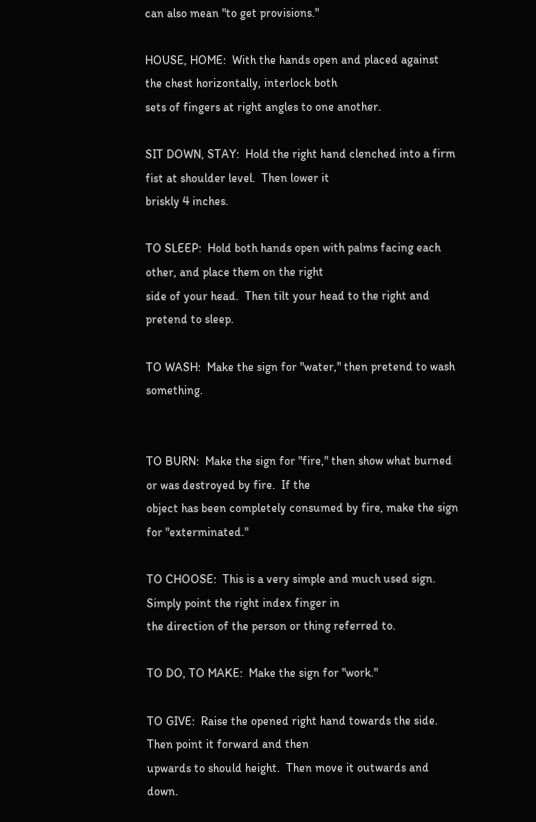can also mean "to get provisions."

HOUSE, HOME:  With the hands open and placed against the chest horizontally, interlock both
sets of fingers at right angles to one another.

SIT DOWN, STAY:  Hold the right hand clenched into a firm fist at shoulder level.  Then lower it
briskly 4 inches.

TO SLEEP:  Hold both hands open with palms facing each other, and place them on the right
side of your head.  Then tilt your head to the right and pretend to sleep.

TO WASH:  Make the sign for "water," then pretend to wash something.


TO BURN:  Make the sign for "fire," then show what burned or was destroyed by fire.  If the
object has been completely consumed by fire, make the sign for "exterminated."

TO CHOOSE:  This is a very simple and much used sign.  Simply point the right index finger in
the direction of the person or thing referred to.

TO DO, TO MAKE:  Make the sign for "work."

TO GIVE:  Raise the opened right hand towards the side.  Then point it forward and then
upwards to should height.  Then move it outwards and down.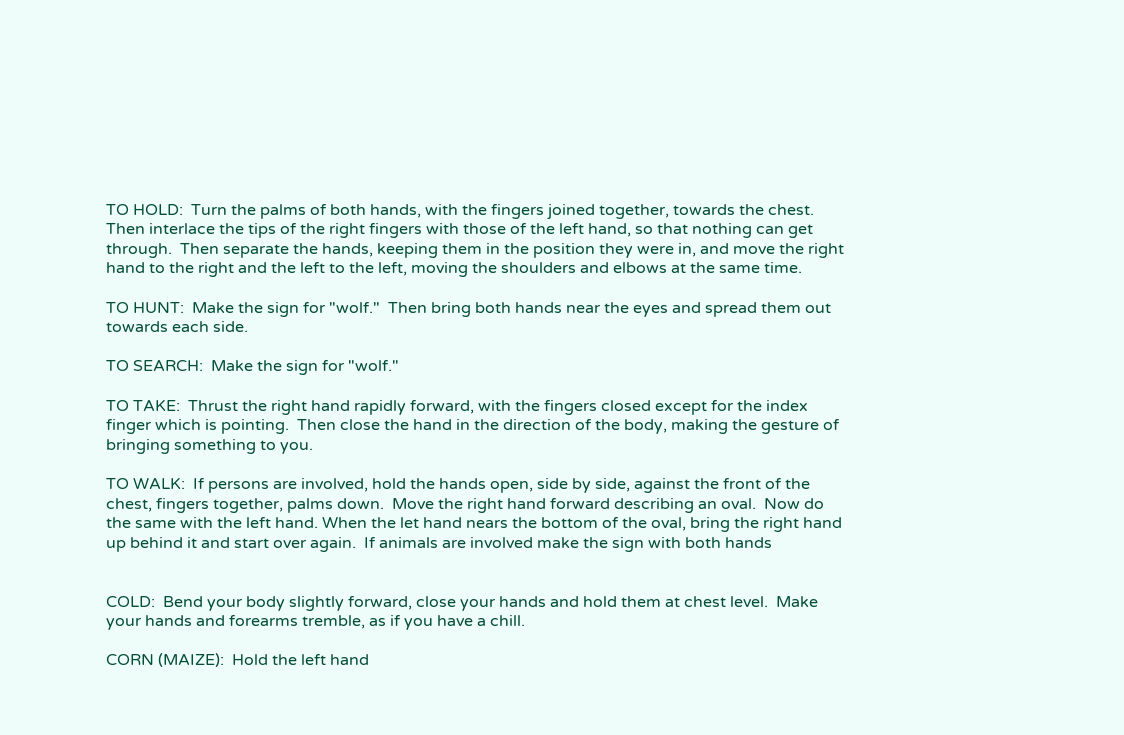TO HOLD:  Turn the palms of both hands, with the fingers joined together, towards the chest.
Then interlace the tips of the right fingers with those of the left hand, so that nothing can get
through.  Then separate the hands, keeping them in the position they were in, and move the right
hand to the right and the left to the left, moving the shoulders and elbows at the same time.

TO HUNT:  Make the sign for "wolf."  Then bring both hands near the eyes and spread them out
towards each side.

TO SEARCH:  Make the sign for "wolf."

TO TAKE:  Thrust the right hand rapidly forward, with the fingers closed except for the index
finger which is pointing.  Then close the hand in the direction of the body, making the gesture of
bringing something to you.

TO WALK:  If persons are involved, hold the hands open, side by side, against the front of the
chest, fingers together, palms down.  Move the right hand forward describing an oval.  Now do
the same with the left hand. When the let hand nears the bottom of the oval, bring the right hand
up behind it and start over again.  If animals are involved make the sign with both hands


COLD:  Bend your body slightly forward, close your hands and hold them at chest level.  Make
your hands and forearms tremble, as if you have a chill.

CORN (MAIZE):  Hold the left hand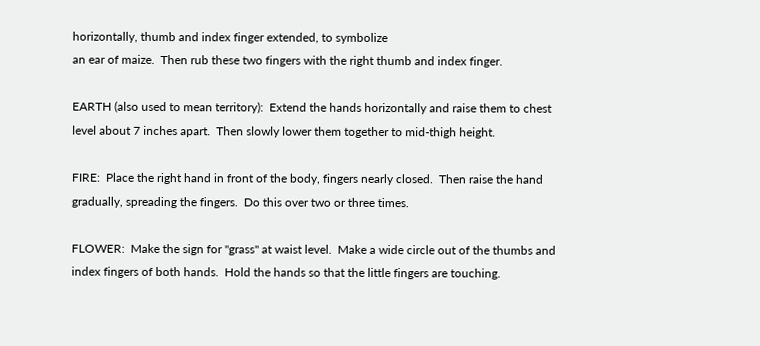horizontally, thumb and index finger extended, to symbolize
an ear of maize.  Then rub these two fingers with the right thumb and index finger.

EARTH (also used to mean territory):  Extend the hands horizontally and raise them to chest
level about 7 inches apart.  Then slowly lower them together to mid-thigh height.

FIRE:  Place the right hand in front of the body, fingers nearly closed.  Then raise the hand
gradually, spreading the fingers.  Do this over two or three times.

FLOWER:  Make the sign for "grass" at waist level.  Make a wide circle out of the thumbs and
index fingers of both hands.  Hold the hands so that the little fingers are touching.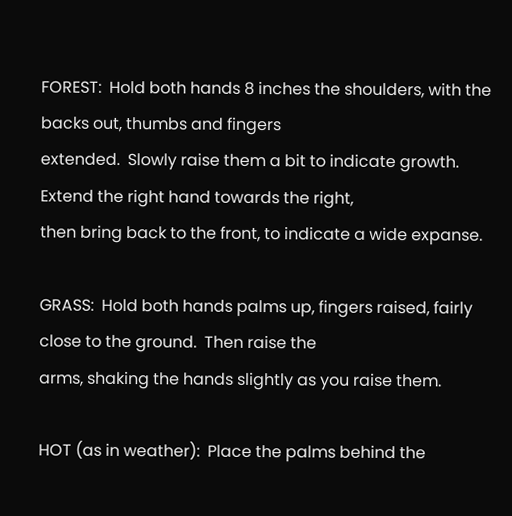FOREST:  Hold both hands 8 inches the shoulders, with the backs out, thumbs and fingers
extended.  Slowly raise them a bit to indicate growth.  Extend the right hand towards the right,
then bring back to the front, to indicate a wide expanse.

GRASS:  Hold both hands palms up, fingers raised, fairly close to the ground.  Then raise the
arms, shaking the hands slightly as you raise them.

HOT (as in weather):  Place the palms behind the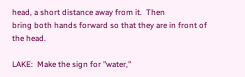head, a short distance away from it.  Then
bring both hands forward so that they are in front of the head.

LAKE:  Make the sign for "water,"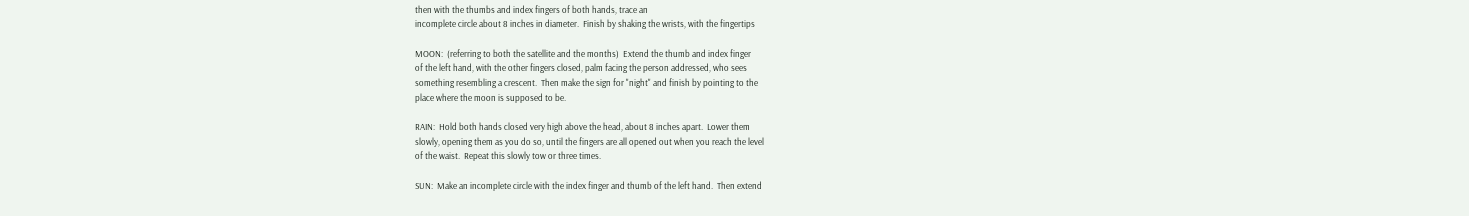then with the thumbs and index fingers of both hands, trace an
incomplete circle about 8 inches in diameter.  Finish by shaking the wrists, with the fingertips

MOON:  (referring to both the satellite and the months)  Extend the thumb and index finger
of the left hand, with the other fingers closed, palm facing the person addressed, who sees
something resembling a crescent.  Then make the sign for "night" and finish by pointing to the
place where the moon is supposed to be.

RAIN:  Hold both hands closed very high above the head, about 8 inches apart.  Lower them
slowly, opening them as you do so, until the fingers are all opened out when you reach the level
of the waist.  Repeat this slowly tow or three times.

SUN:  Make an incomplete circle with the index finger and thumb of the left hand.  Then extend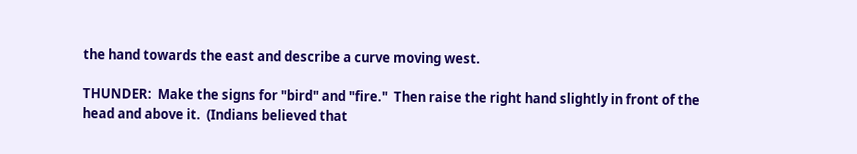the hand towards the east and describe a curve moving west.

THUNDER:  Make the signs for "bird" and "fire."  Then raise the right hand slightly in front of the
head and above it.  (Indians believed that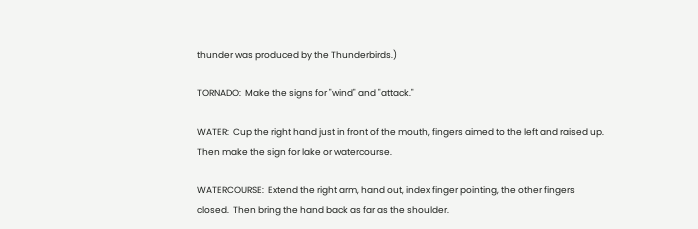thunder was produced by the Thunderbirds.)

TORNADO:  Make the signs for "wind" and "attack."

WATER:  Cup the right hand just in front of the mouth, fingers aimed to the left and raised up.
Then make the sign for lake or watercourse.

WATERCOURSE:  Extend the right arm, hand out, index finger pointing, the other fingers
closed.  Then bring the hand back as far as the shoulder.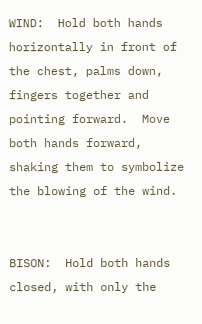WIND:  Hold both hands horizontally in front of the chest, palms down, fingers together and
pointing forward.  Move both hands forward, shaking them to symbolize the blowing of the wind.


BISON:  Hold both hands closed, with only the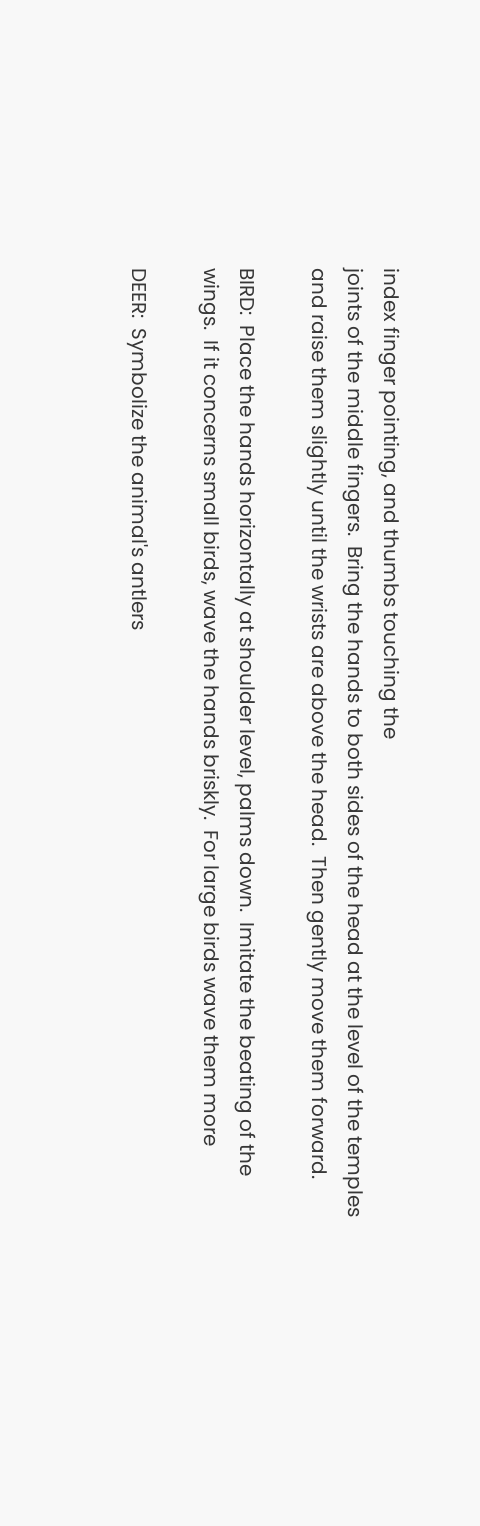index finger pointing, and thumbs touching the
joints of the middle fingers.  Bring the hands to both sides of the head at the level of the temples
and raise them slightly until the wrists are above the head.  Then gently move them forward.

BIRD:  Place the hands horizontally at shoulder level, palms down.  Imitate the beating of the
wings.  If it concerns small birds, wave the hands briskly.  For large birds wave them more

DEER:  Symbolize the animal's antlers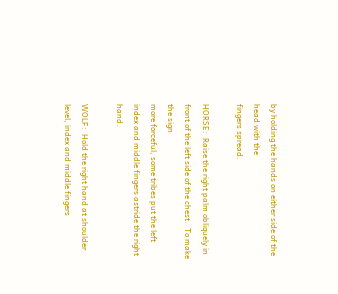by holding the hands on either side of the head with the
fingers spread.

HORSE:  Raise the right palm obliquely in front of the left side of the chest.  To make the sign
more forceful, some tribes put the left index and middle fingers astride the right hand.

WOLF:  Hold the right hand at shoulder level, index and middle fingers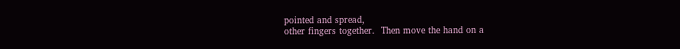pointed and spread,
other fingers together.  Then move the hand on a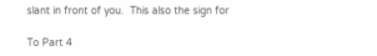slant in front of you.  This also the sign for

To Part 4